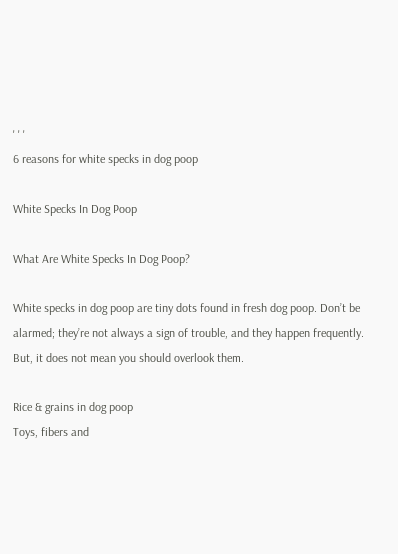' ' '
6 reasons for white specks in dog poop

White Specks In Dog Poop

What Are White Specks In Dog Poop?

White specks in dog poop are tiny dots found in fresh dog poop. Don’t be alarmed; they’re not always a sign of trouble, and they happen frequently. But, it does not mean you should overlook them.

Rice & grains in dog poop
Toys, fibers and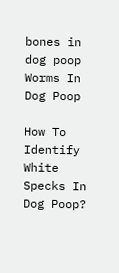bones in dog poop
Worms In Dog Poop

How To Identify White Specks In Dog Poop?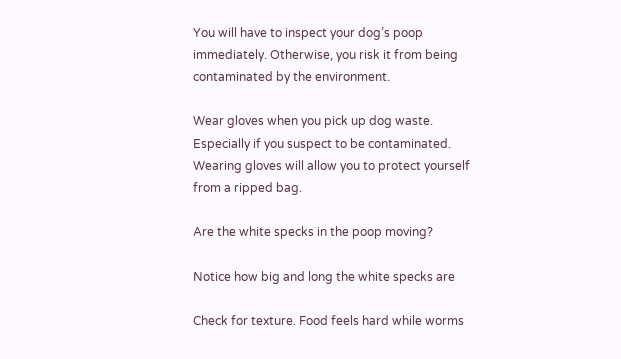You will have to inspect your dog’s poop immediately. Otherwise, you risk it from being contaminated by the environment.

Wear gloves when you pick up dog waste. Especially if you suspect to be contaminated. Wearing gloves will allow you to protect yourself from a ripped bag.

Are the white specks in the poop moving?

Notice how big and long the white specks are

Check for texture. Food feels hard while worms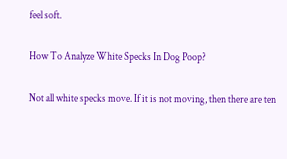feel soft.

How To Analyze White Specks In Dog Poop?

Not all white specks move. If it is not moving, then there are ten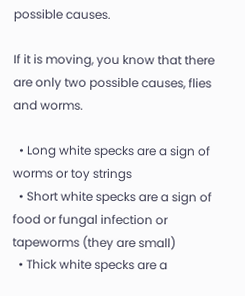possible causes.

If it is moving, you know that there are only two possible causes, flies and worms.

  • Long white specks are a sign of worms or toy strings
  • Short white specks are a sign of food or fungal infection or tapeworms (they are small)
  • Thick white specks are a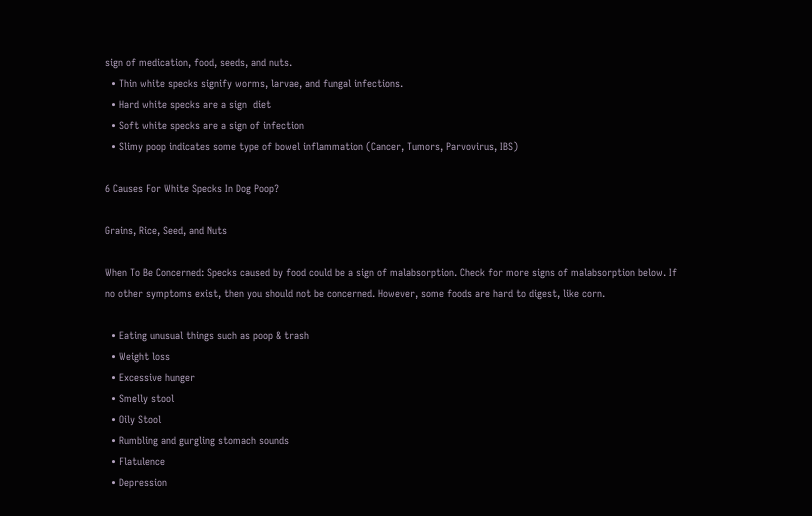sign of medication, food, seeds, and nuts.
  • Thin white specks signify worms, larvae, and fungal infections.
  • Hard white specks are a sign  diet
  • Soft white specks are a sign of infection
  • Slimy poop indicates some type of bowel inflammation (Cancer, Tumors, Parvovirus, IBS)

6 Causes For White Specks In Dog Poop?

Grains, Rice, Seed, and Nuts

When To Be Concerned: Specks caused by food could be a sign of malabsorption. Check for more signs of malabsorption below. If no other symptoms exist, then you should not be concerned. However, some foods are hard to digest, like corn.

  • Eating unusual things such as poop & trash
  • Weight loss
  • Excessive hunger
  • Smelly stool
  • Oily Stool
  • Rumbling and gurgling stomach sounds
  • Flatulence
  • Depression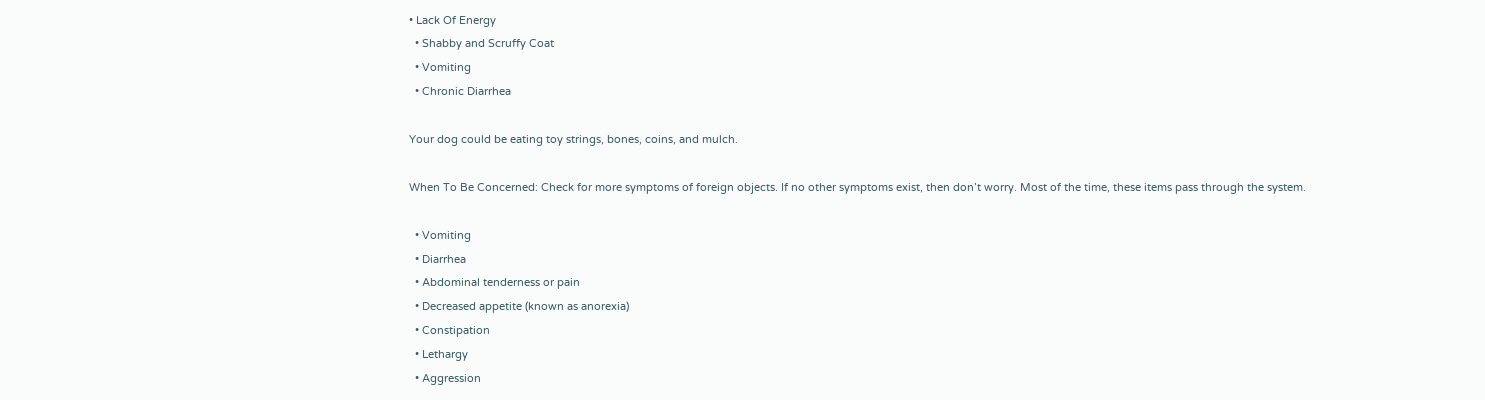• Lack Of Energy
  • Shabby and Scruffy Coat
  • Vomiting
  • Chronic Diarrhea

Your dog could be eating toy strings, bones, coins, and mulch.

When To Be Concerned: Check for more symptoms of foreign objects. If no other symptoms exist, then don’t worry. Most of the time, these items pass through the system.

  • Vomiting
  • Diarrhea
  • Abdominal tenderness or pain
  • Decreased appetite (known as anorexia)
  • Constipation
  • Lethargy
  • Aggression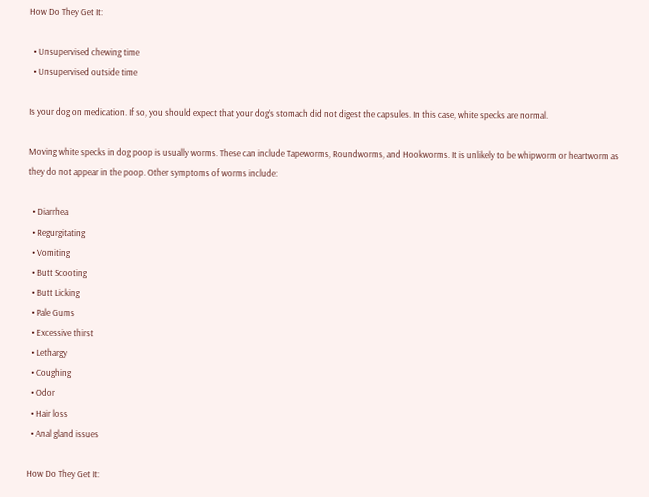How Do They Get It:

  • Unsupervised chewing time
  • Unsupervised outside time

Is your dog on medication. If so, you should expect that your dog’s stomach did not digest the capsules. In this case, white specks are normal.

Moving white specks in dog poop is usually worms. These can include Tapeworms, Roundworms, and Hookworms. It is unlikely to be whipworm or heartworm as they do not appear in the poop. Other symptoms of worms include:

  • Diarrhea
  • Regurgitating
  • Vomiting
  • Butt Scooting
  • Butt Licking
  • Pale Gums
  • Excessive thirst
  • Lethargy
  • Coughing
  • Odor
  • Hair loss
  • Anal gland issues

How Do They Get It: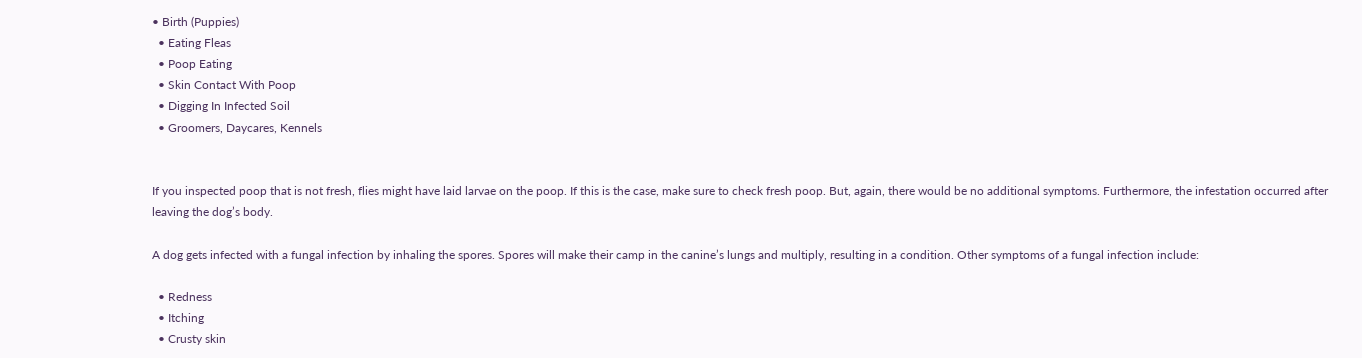• Birth (Puppies)
  • Eating Fleas
  • Poop Eating
  • Skin Contact With Poop
  • Digging In Infected Soil
  • Groomers, Daycares, Kennels


If you inspected poop that is not fresh, flies might have laid larvae on the poop. If this is the case, make sure to check fresh poop. But, again, there would be no additional symptoms. Furthermore, the infestation occurred after leaving the dog’s body.

A dog gets infected with a fungal infection by inhaling the spores. Spores will make their camp in the canine’s lungs and multiply, resulting in a condition. Other symptoms of a fungal infection include:

  • Redness
  • Itching
  • Crusty skin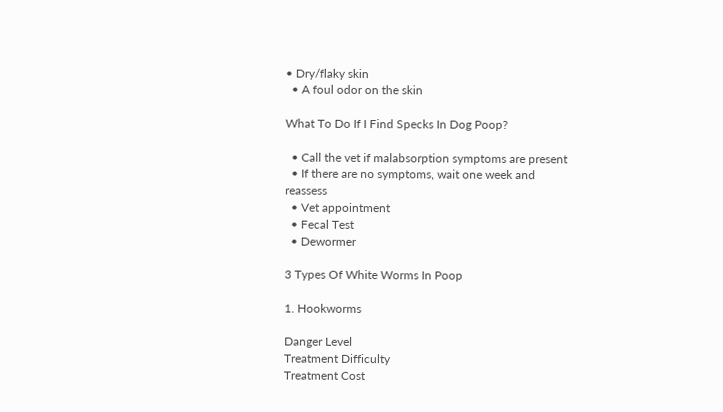• Dry/flaky skin
  • A foul odor on the skin

What To Do If I Find Specks In Dog Poop?

  • Call the vet if malabsorption symptoms are present
  • If there are no symptoms, wait one week and reassess
  • Vet appointment
  • Fecal Test
  • Dewormer

3 Types Of White Worms In Poop

1. Hookworms

Danger Level
Treatment Difficulty
Treatment Cost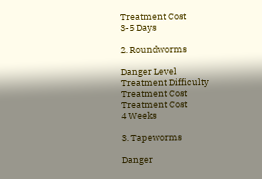Treatment Cost
3-5 Days

2. Roundworms

Danger Level
Treatment Difficulty
Treatment Cost
Treatment Cost
4 Weeks

3. Tapeworms

Danger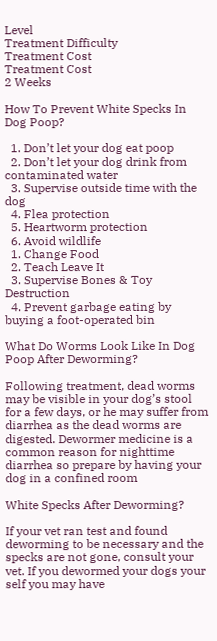Level
Treatment Difficulty
Treatment Cost
Treatment Cost
2 Weeks

How To Prevent White Specks In Dog Poop?

  1. Don’t let your dog eat poop
  2. Don’t let your dog drink from contaminated water
  3. Supervise outside time with the dog
  4. Flea protection
  5. Heartworm protection
  6. Avoid wildlife
  1. Change Food
  2. Teach Leave It
  3. Supervise Bones & Toy Destruction
  4. Prevent garbage eating by buying a foot-operated bin

What Do Worms Look Like In Dog Poop After Deworming?

Following treatment, dead worms may be visible in your dog’s stool for a few days, or he may suffer from diarrhea as the dead worms are digested. Dewormer medicine is a common reason for nighttime diarrhea so prepare by having your dog in a confined room

White Specks After Deworming?

If your vet ran test and found deworming to be necessary and the specks are not gone, consult your vet. If you dewormed your dogs your self you may have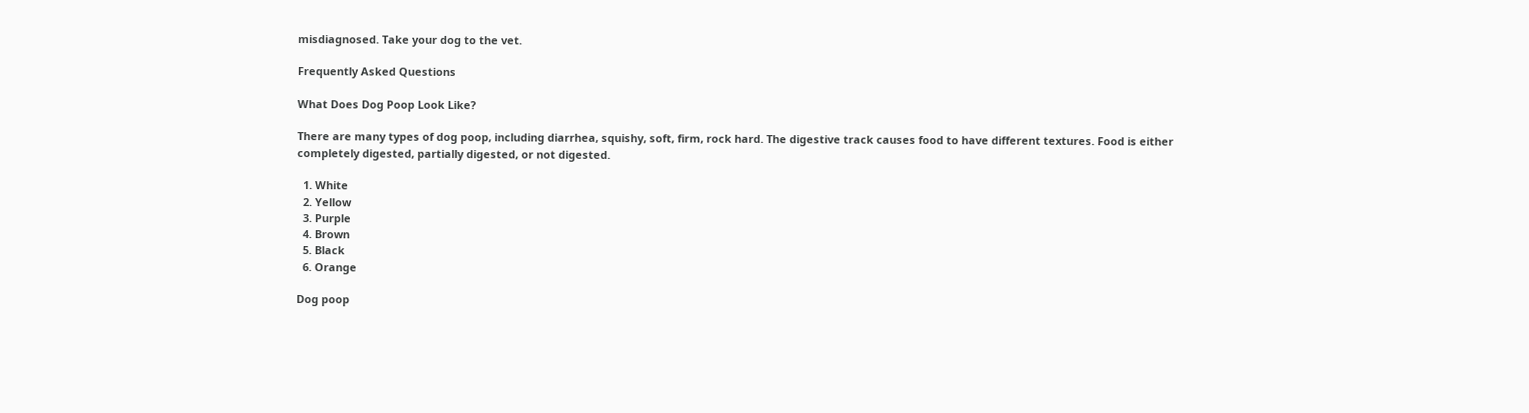misdiagnosed. Take your dog to the vet.

Frequently Asked Questions

What Does Dog Poop Look Like?

There are many types of dog poop, including diarrhea, squishy, soft, firm, rock hard. The digestive track causes food to have different textures. Food is either completely digested, partially digested, or not digested.

  1. White
  2. Yellow
  3. Purple
  4. Brown
  5. Black
  6. Orange

Dog poop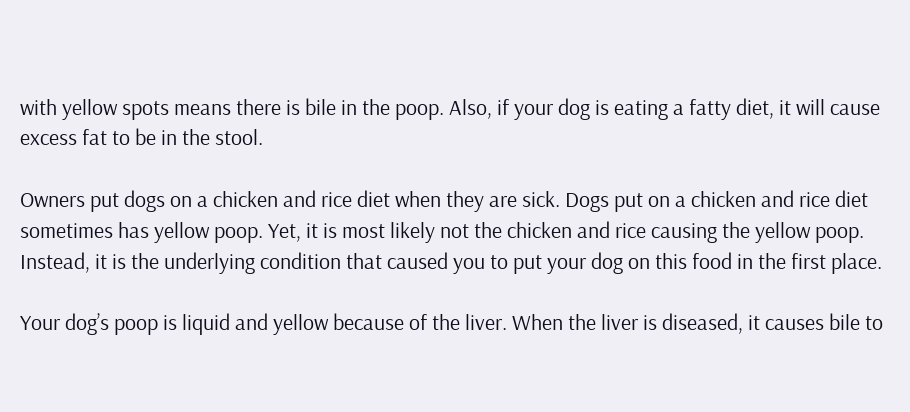with yellow spots means there is bile in the poop. Also, if your dog is eating a fatty diet, it will cause excess fat to be in the stool.

Owners put dogs on a chicken and rice diet when they are sick. Dogs put on a chicken and rice diet sometimes has yellow poop. Yet, it is most likely not the chicken and rice causing the yellow poop. Instead, it is the underlying condition that caused you to put your dog on this food in the first place.

Your dog’s poop is liquid and yellow because of the liver. When the liver is diseased, it causes bile to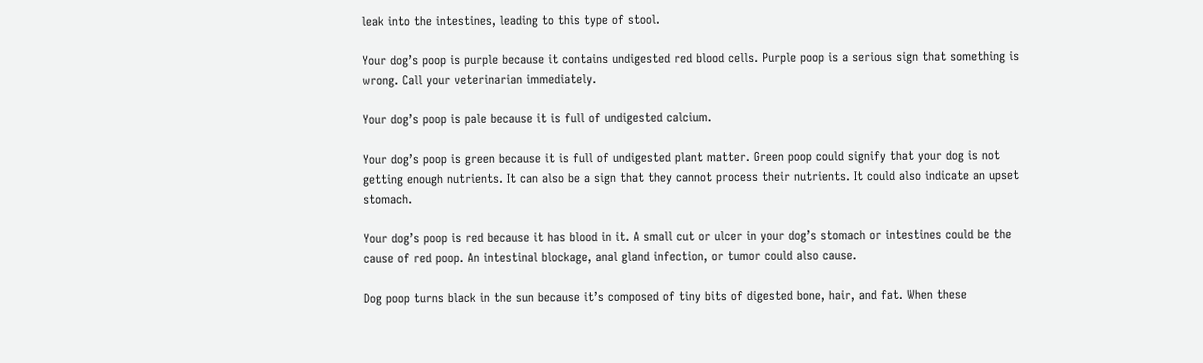leak into the intestines, leading to this type of stool.

Your dog’s poop is purple because it contains undigested red blood cells. Purple poop is a serious sign that something is wrong. Call your veterinarian immediately.

Your dog’s poop is pale because it is full of undigested calcium.

Your dog’s poop is green because it is full of undigested plant matter. Green poop could signify that your dog is not getting enough nutrients. It can also be a sign that they cannot process their nutrients. It could also indicate an upset stomach.

Your dog’s poop is red because it has blood in it. A small cut or ulcer in your dog’s stomach or intestines could be the cause of red poop. An intestinal blockage, anal gland infection, or tumor could also cause.

Dog poop turns black in the sun because it’s composed of tiny bits of digested bone, hair, and fat. When these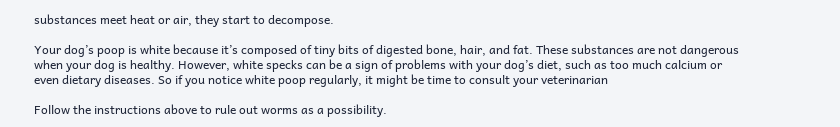substances meet heat or air, they start to decompose.

Your dog’s poop is white because it’s composed of tiny bits of digested bone, hair, and fat. These substances are not dangerous when your dog is healthy. However, white specks can be a sign of problems with your dog’s diet, such as too much calcium or even dietary diseases. So if you notice white poop regularly, it might be time to consult your veterinarian

Follow the instructions above to rule out worms as a possibility.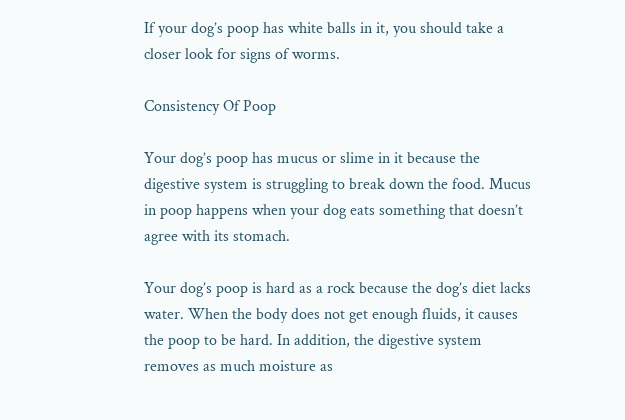If your dog’s poop has white balls in it, you should take a closer look for signs of worms.

Consistency Of Poop

Your dog’s poop has mucus or slime in it because the digestive system is struggling to break down the food. Mucus in poop happens when your dog eats something that doesn’t agree with its stomach.

Your dog’s poop is hard as a rock because the dog’s diet lacks water. When the body does not get enough fluids, it causes the poop to be hard. In addition, the digestive system removes as much moisture as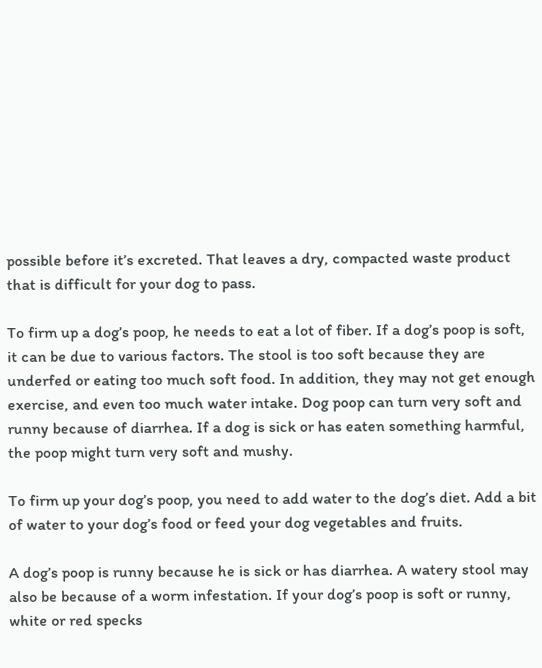possible before it’s excreted. That leaves a dry, compacted waste product that is difficult for your dog to pass.

To firm up a dog’s poop, he needs to eat a lot of fiber. If a dog’s poop is soft, it can be due to various factors. The stool is too soft because they are underfed or eating too much soft food. In addition, they may not get enough exercise, and even too much water intake. Dog poop can turn very soft and runny because of diarrhea. If a dog is sick or has eaten something harmful, the poop might turn very soft and mushy.

To firm up your dog’s poop, you need to add water to the dog’s diet. Add a bit of water to your dog’s food or feed your dog vegetables and fruits.

A dog’s poop is runny because he is sick or has diarrhea. A watery stool may also be because of a worm infestation. If your dog’s poop is soft or runny, white or red specks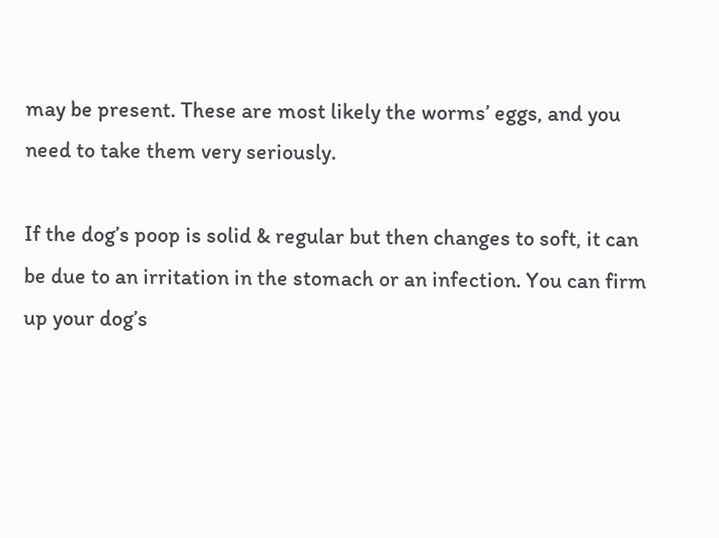may be present. These are most likely the worms’ eggs, and you need to take them very seriously.

If the dog’s poop is solid & regular but then changes to soft, it can be due to an irritation in the stomach or an infection. You can firm up your dog’s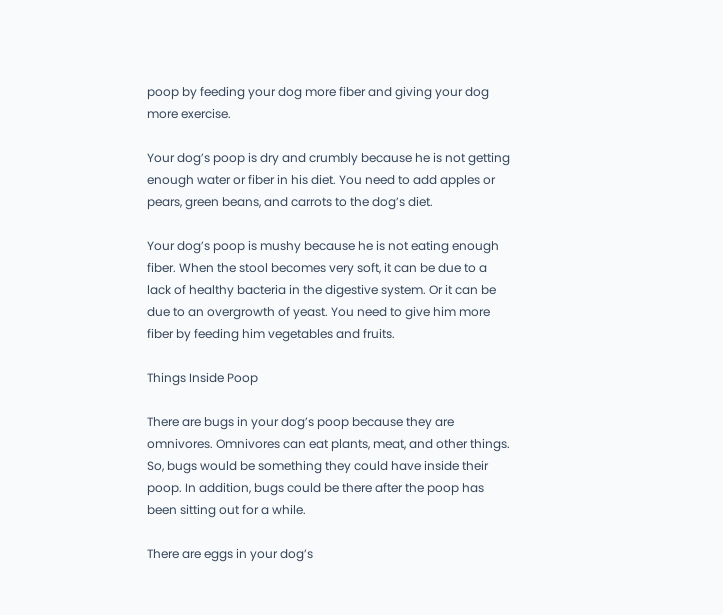poop by feeding your dog more fiber and giving your dog more exercise.

Your dog’s poop is dry and crumbly because he is not getting enough water or fiber in his diet. You need to add apples or pears, green beans, and carrots to the dog’s diet.

Your dog’s poop is mushy because he is not eating enough fiber. When the stool becomes very soft, it can be due to a lack of healthy bacteria in the digestive system. Or it can be due to an overgrowth of yeast. You need to give him more fiber by feeding him vegetables and fruits.

Things Inside Poop

There are bugs in your dog’s poop because they are omnivores. Omnivores can eat plants, meat, and other things. So, bugs would be something they could have inside their poop. In addition, bugs could be there after the poop has been sitting out for a while.

There are eggs in your dog’s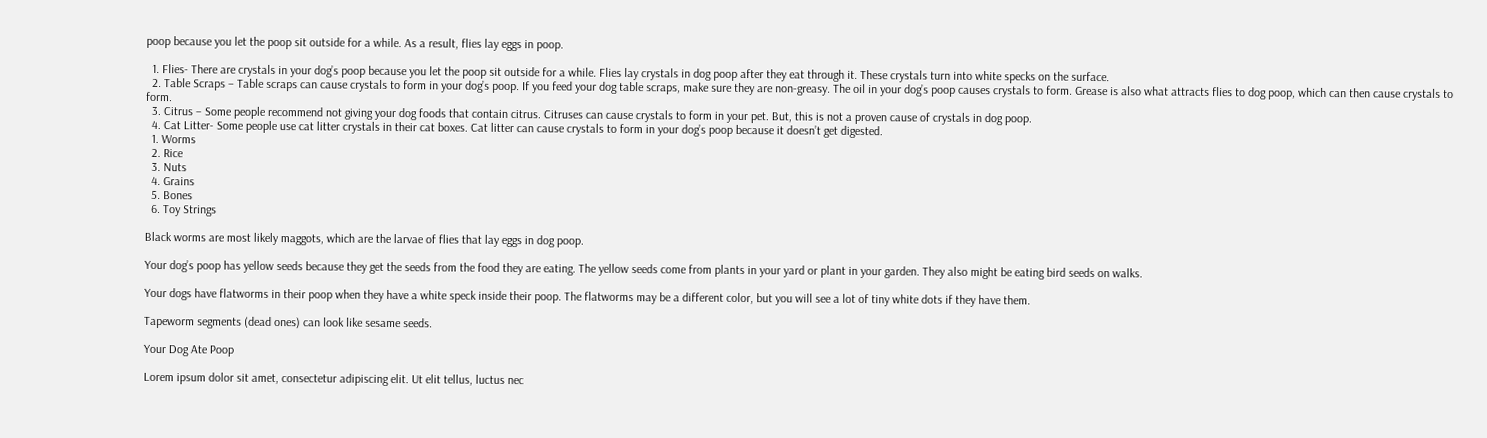poop because you let the poop sit outside for a while. As a result, flies lay eggs in poop.

  1. Flies- There are crystals in your dog’s poop because you let the poop sit outside for a while. Flies lay crystals in dog poop after they eat through it. These crystals turn into white specks on the surface.
  2. Table Scraps – Table scraps can cause crystals to form in your dog’s poop. If you feed your dog table scraps, make sure they are non-greasy. The oil in your dog’s poop causes crystals to form. Grease is also what attracts flies to dog poop, which can then cause crystals to form.
  3. Citrus – Some people recommend not giving your dog foods that contain citrus. Citruses can cause crystals to form in your pet. But, this is not a proven cause of crystals in dog poop.
  4. Cat Litter- Some people use cat litter crystals in their cat boxes. Cat litter can cause crystals to form in your dog’s poop because it doesn’t get digested.
  1. Worms
  2. Rice
  3. Nuts
  4. Grains
  5. Bones
  6. Toy Strings

Black worms are most likely maggots, which are the larvae of flies that lay eggs in dog poop.

Your dog’s poop has yellow seeds because they get the seeds from the food they are eating. The yellow seeds come from plants in your yard or plant in your garden. They also might be eating bird seeds on walks.

Your dogs have flatworms in their poop when they have a white speck inside their poop. The flatworms may be a different color, but you will see a lot of tiny white dots if they have them.

Tapeworm segments (dead ones) can look like sesame seeds.

Your Dog Ate Poop

Lorem ipsum dolor sit amet, consectetur adipiscing elit. Ut elit tellus, luctus nec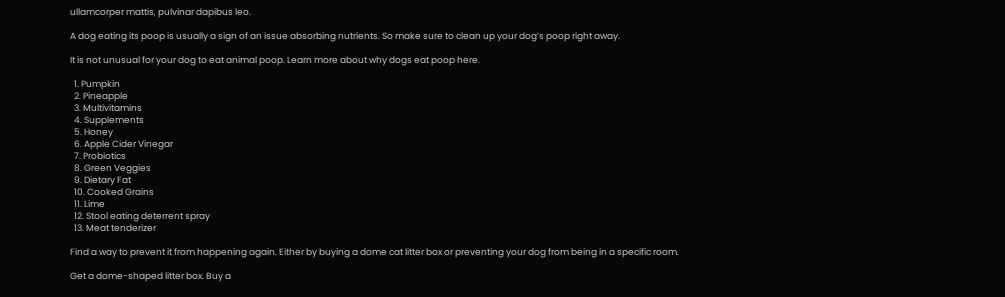ullamcorper mattis, pulvinar dapibus leo.

A dog eating its poop is usually a sign of an issue absorbing nutrients. So make sure to clean up your dog’s poop right away.

It is not unusual for your dog to eat animal poop. Learn more about why dogs eat poop here.

  1. Pumpkin
  2. Pineapple
  3. Multivitamins
  4. Supplements
  5. Honey
  6. Apple Cider Vinegar
  7. Probiotics
  8. Green Veggies
  9. Dietary Fat
  10. Cooked Grains
  11. Lime
  12. Stool eating deterrent spray
  13. Meat tenderizer

Find a way to prevent it from happening again. Either by buying a dome cat litter box or preventing your dog from being in a specific room.

Get a dome-shaped litter box. Buy a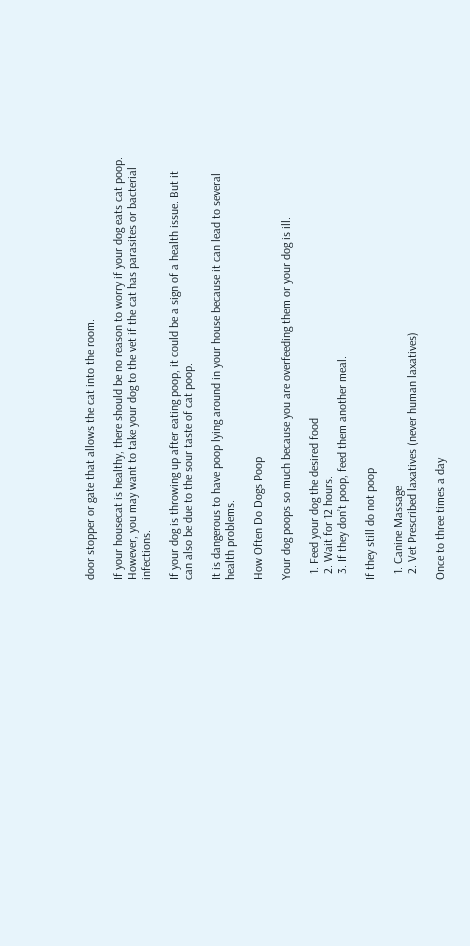door stopper or gate that allows the cat into the room.

If your housecat is healthy, there should be no reason to worry if your dog eats cat poop. However, you may want to take your dog to the vet if the cat has parasites or bacterial infections.

If your dog is throwing up after eating poop, it could be a sign of a health issue. But it can also be due to the sour taste of cat poop.

It is dangerous to have poop lying around in your house because it can lead to several health problems.

How Often Do Dogs Poop

Your dog poops so much because you are overfeeding them or your dog is ill.

  1. Feed your dog the desired food
  2. Wait for 12 hours.
  3. If they don’t poop, feed them another meal.

If they still do not poop

  1. Canine Massage
  2. Vet Prescribed laxatives (never human laxatives)

Once to three times a day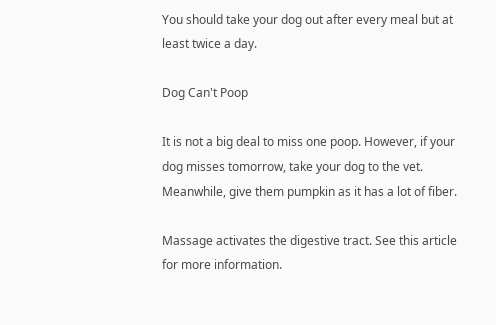You should take your dog out after every meal but at least twice a day.

Dog Can't Poop

It is not a big deal to miss one poop. However, if your dog misses tomorrow, take your dog to the vet. Meanwhile, give them pumpkin as it has a lot of fiber.

Massage activates the digestive tract. See this article for more information.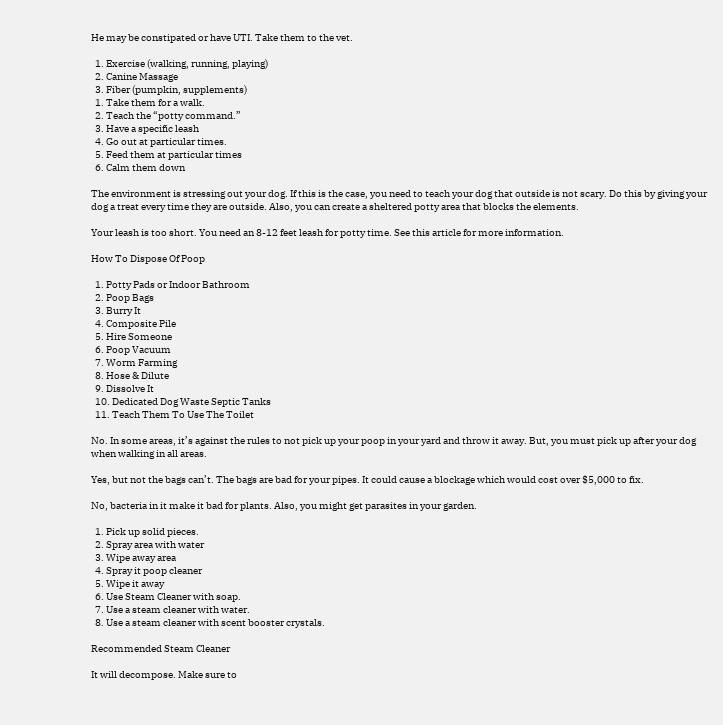He may be constipated or have UTI. Take them to the vet.

  1. Exercise (walking, running, playing)
  2. Canine Massage
  3. Fiber (pumpkin, supplements)
  1. Take them for a walk.
  2. Teach the “potty command.”
  3. Have a specific leash
  4. Go out at particular times.
  5. Feed them at particular times
  6. Calm them down

The environment is stressing out your dog. If this is the case, you need to teach your dog that outside is not scary. Do this by giving your dog a treat every time they are outside. Also, you can create a sheltered potty area that blocks the elements.

Your leash is too short. You need an 8-12 feet leash for potty time. See this article for more information.

How To Dispose Of Poop

  1. Potty Pads or Indoor Bathroom
  2. Poop Bags
  3. Burry It
  4. Composite Pile
  5. Hire Someone
  6. Poop Vacuum
  7. Worm Farming
  8. Hose & Dilute
  9. Dissolve It
  10. Dedicated Dog Waste Septic Tanks
  11. Teach Them To Use The Toilet

No. In some areas, it’s against the rules to not pick up your poop in your yard and throw it away. But, you must pick up after your dog when walking in all areas.

Yes, but not the bags can’t. The bags are bad for your pipes. It could cause a blockage which would cost over $5,000 to fix.

No, bacteria in it make it bad for plants. Also, you might get parasites in your garden.

  1. Pick up solid pieces.
  2. Spray area with water
  3. Wipe away area
  4. Spray it poop cleaner
  5. Wipe it away
  6. Use Steam Cleaner with soap.
  7. Use a steam cleaner with water.
  8. Use a steam cleaner with scent booster crystals.

Recommended Steam Cleaner

It will decompose. Make sure to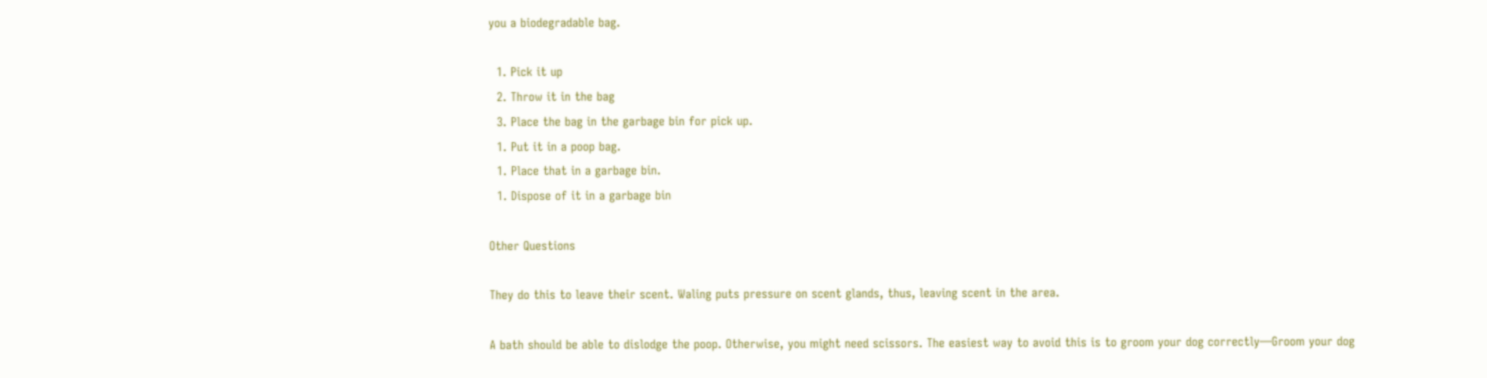you a biodegradable bag.

  1. Pick it up
  2. Throw it in the bag
  3. Place the bag in the garbage bin for pick up.
  1. Put it in a poop bag.
  1. Place that in a garbage bin.
  1. Dispose of it in a garbage bin

Other Questions

They do this to leave their scent. Waling puts pressure on scent glands, thus, leaving scent in the area.

A bath should be able to dislodge the poop. Otherwise, you might need scissors. The easiest way to avoid this is to groom your dog correctly—Groom your dog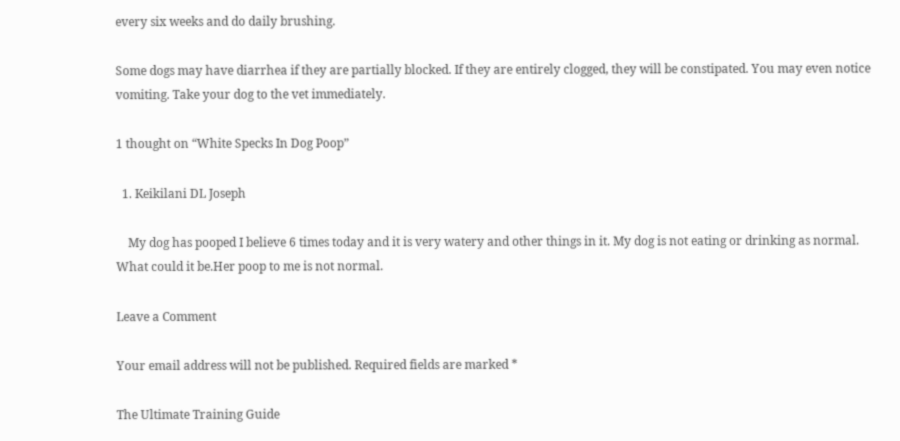every six weeks and do daily brushing.

Some dogs may have diarrhea if they are partially blocked. If they are entirely clogged, they will be constipated. You may even notice vomiting. Take your dog to the vet immediately.

1 thought on “White Specks In Dog Poop”

  1. Keikilani DL Joseph

    My dog has pooped I believe 6 times today and it is very watery and other things in it. My dog is not eating or drinking as normal. What could it be.Her poop to me is not normal.

Leave a Comment

Your email address will not be published. Required fields are marked *

The Ultimate Training Guide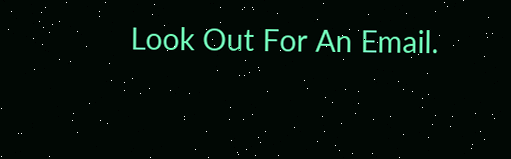Look Out For An Email.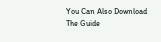You Can Also Download The Guide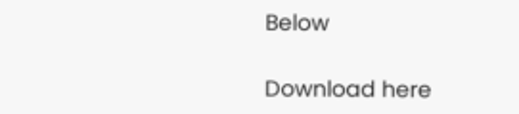Below

Download here